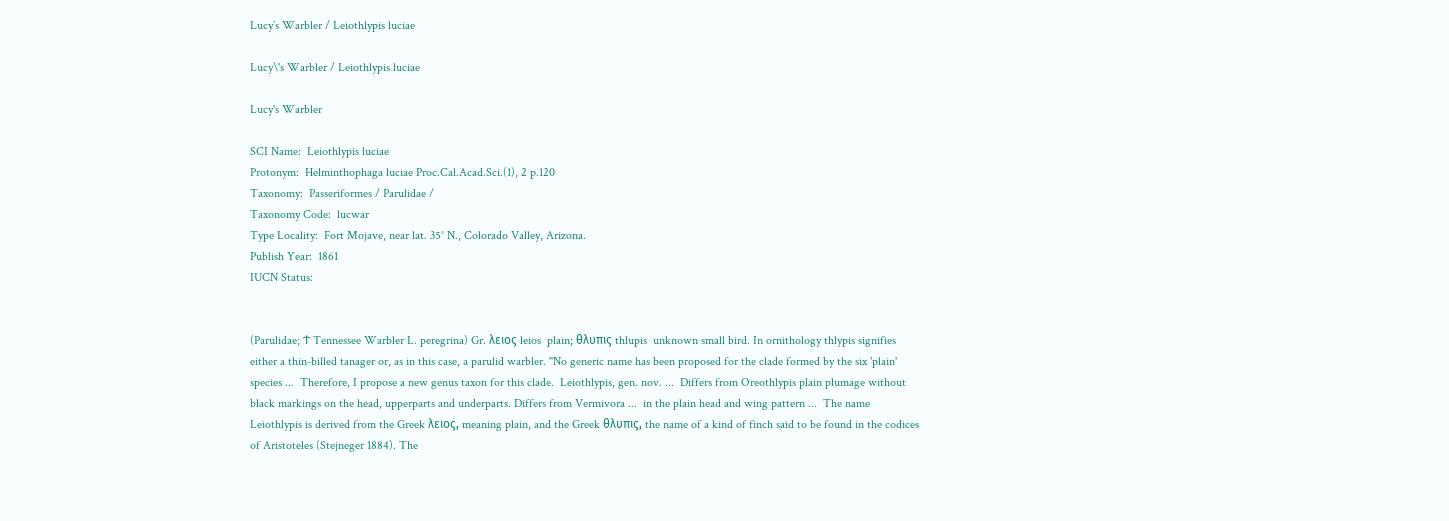Lucy’s Warbler / Leiothlypis luciae

Lucy\'s Warbler / Leiothlypis luciae

Lucy's Warbler

SCI Name:  Leiothlypis luciae
Protonym:  Helminthophaga luciae Proc.Cal.Acad.Sci.(1), 2 p.120
Taxonomy:  Passeriformes / Parulidae /
Taxonomy Code:  lucwar
Type Locality:  Fort Mojave, near lat. 35° N., Colorado Valley, Arizona.
Publish Year:  1861
IUCN Status:


(Parulidae; Ϯ Tennessee Warbler L. peregrina) Gr. λειος leios  plain; θλυπις thlupis  unknown small bird. In ornithology thlypis signifies either a thin-billed tanager or, as in this case, a parulid warbler. "No generic name has been proposed for the clade formed by the six 'plain' species ...  Therefore, I propose a new genus taxon for this clade.  Leiothlypis, gen. nov. ...  Differs from Oreothlypis plain plumage without black markings on the head, upperparts and underparts. Differs from Vermivora ...  in the plain head and wing pattern ...  The name Leiothlypis is derived from the Greek λειος, meaning plain, and the Greek θλυπις, the name of a kind of finch said to be found in the codices of Aristoteles (Stejneger 1884). The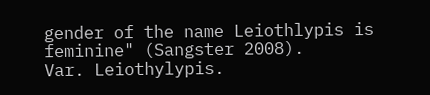gender of the name Leiothlypis is feminine" (Sangster 2008).
Var. Leiothylypis.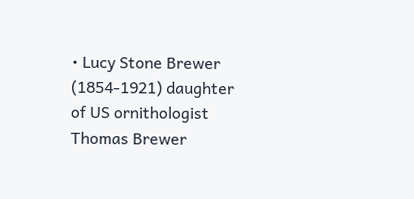• Lucy Stone Brewer (1854-1921) daughter of US ornithologist Thomas Brewer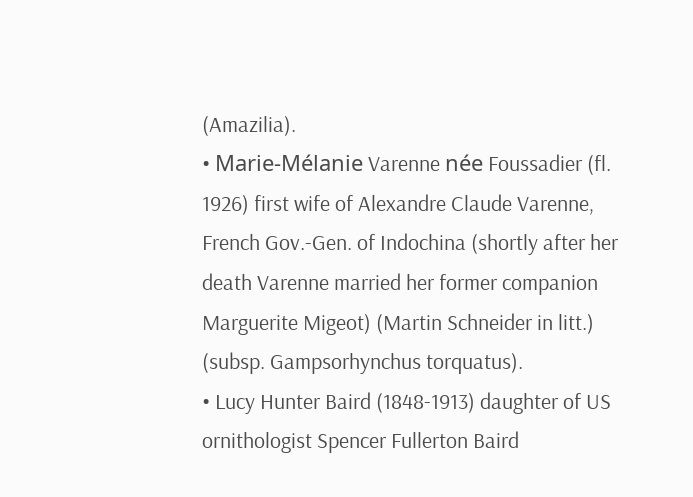(Amazilia).
• Marie-Mélanie Varenne née Foussadier (fl. 1926) first wife of Alexandre Claude Varenne, French Gov.-Gen. of Indochina (shortly after her death Varenne married her former companion Marguerite Migeot) (Martin Schneider in litt.) (subsp. Gampsorhynchus torquatus).
• Lucy Hunter Baird (1848-1913) daughter of US ornithologist Spencer Fullerton Baird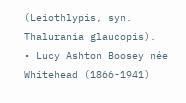(Leiothlypis, syn. Thalurania glaucopis).
• Lucy Ashton Boosey née Whitehead (1866-1941)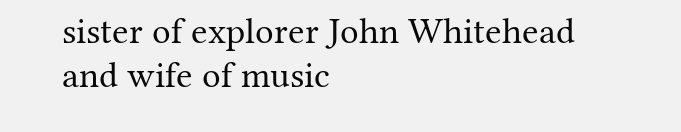sister of explorer John Whitehead and wife of music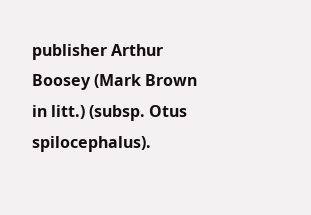publisher Arthur Boosey (Mark Brown in litt.) (subsp. Otus spilocephalus).